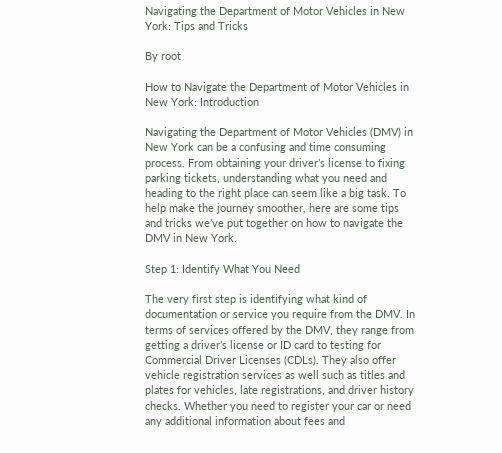Navigating the Department of Motor Vehicles in New York: Tips and Tricks

By root

How to Navigate the Department of Motor Vehicles in New York: Introduction

Navigating the Department of Motor Vehicles (DMV) in New York can be a confusing and time consuming process. From obtaining your driver’s license to fixing parking tickets, understanding what you need and heading to the right place can seem like a big task. To help make the journey smoother, here are some tips and tricks we’ve put together on how to navigate the DMV in New York.

Step 1: Identify What You Need

The very first step is identifying what kind of documentation or service you require from the DMV. In terms of services offered by the DMV, they range from getting a driver’s license or ID card to testing for Commercial Driver Licenses (CDLs). They also offer vehicle registration services as well such as titles and plates for vehicles, late registrations, and driver history checks. Whether you need to register your car or need any additional information about fees and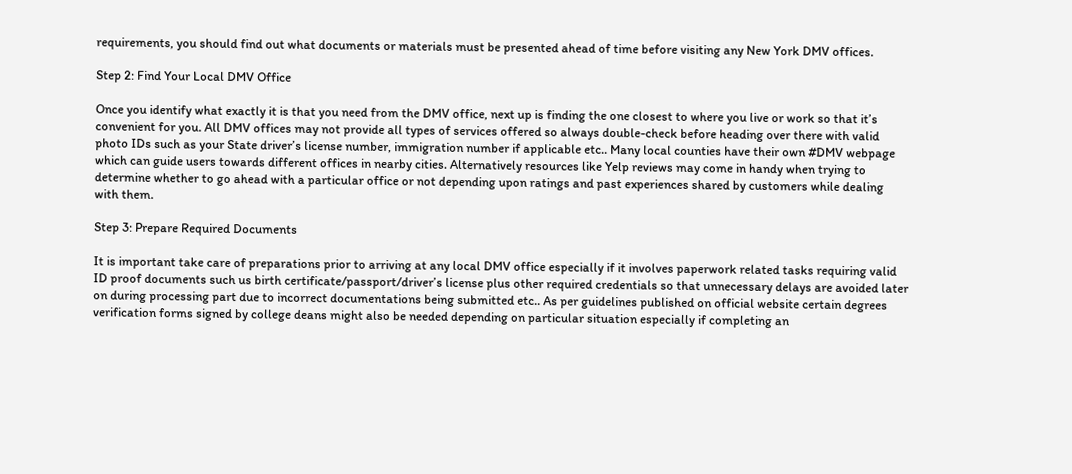requirements, you should find out what documents or materials must be presented ahead of time before visiting any New York DMV offices.

Step 2: Find Your Local DMV Office

Once you identify what exactly it is that you need from the DMV office, next up is finding the one closest to where you live or work so that it’s convenient for you. All DMV offices may not provide all types of services offered so always double-check before heading over there with valid photo IDs such as your State driver’s license number, immigration number if applicable etc.. Many local counties have their own #DMV webpage which can guide users towards different offices in nearby cities. Alternatively resources like Yelp reviews may come in handy when trying to determine whether to go ahead with a particular office or not depending upon ratings and past experiences shared by customers while dealing with them.

Step 3: Prepare Required Documents

It is important take care of preparations prior to arriving at any local DMV office especially if it involves paperwork related tasks requiring valid ID proof documents such us birth certificate/passport/driver’s license plus other required credentials so that unnecessary delays are avoided later on during processing part due to incorrect documentations being submitted etc.. As per guidelines published on official website certain degrees verification forms signed by college deans might also be needed depending on particular situation especially if completing an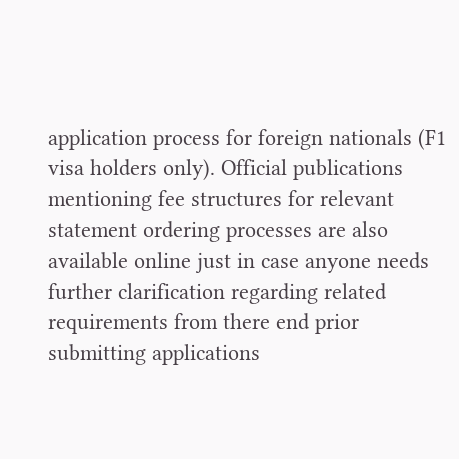application process for foreign nationals (F1 visa holders only). Official publications mentioning fee structures for relevant statement ordering processes are also available online just in case anyone needs further clarification regarding related requirements from there end prior submitting applications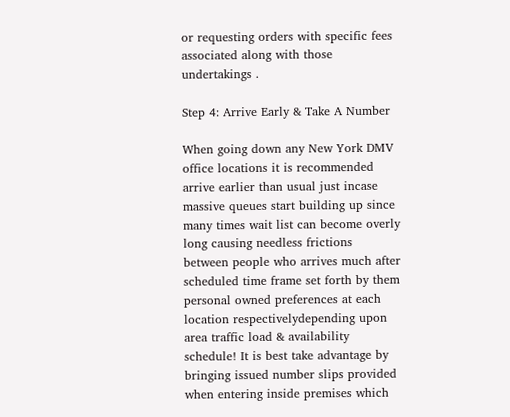or requesting orders with specific fees associated along with those undertakings .

Step 4: Arrive Early & Take A Number

When going down any New York DMV office locations it is recommended arrive earlier than usual just incase massive queues start building up since many times wait list can become overly long causing needless frictions between people who arrives much after scheduled time frame set forth by them personal owned preferences at each location respectivelydepending upon area traffic load & availability schedule! It is best take advantage by bringing issued number slips provided when entering inside premises which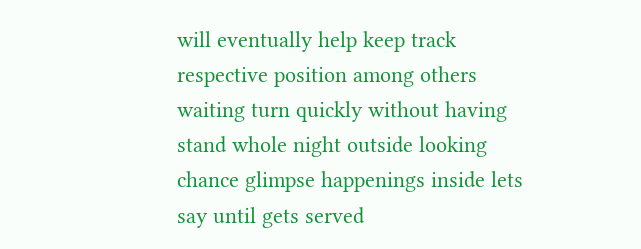will eventually help keep track respective position among others waiting turn quickly without having stand whole night outside looking chance glimpse happenings inside lets say until gets served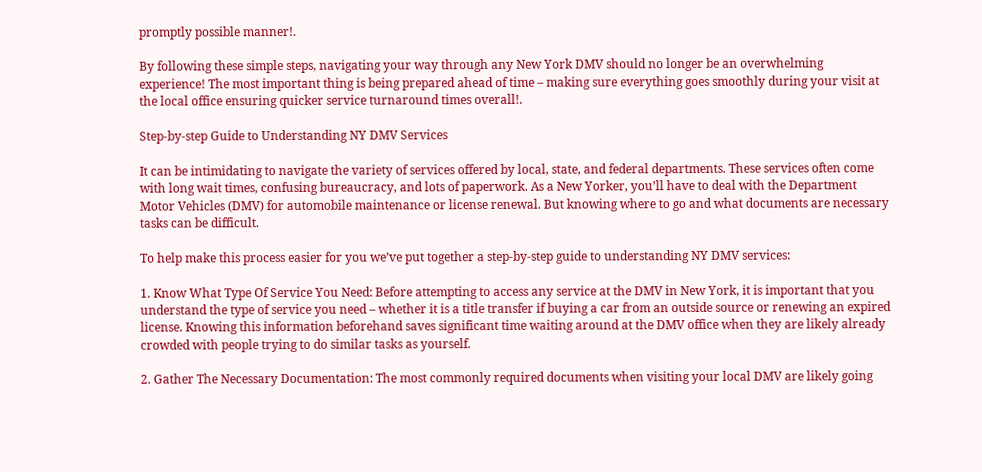promptly possible manner!.

By following these simple steps, navigating your way through any New York DMV should no longer be an overwhelming experience! The most important thing is being prepared ahead of time – making sure everything goes smoothly during your visit at the local office ensuring quicker service turnaround times overall!.

Step-by-step Guide to Understanding NY DMV Services

It can be intimidating to navigate the variety of services offered by local, state, and federal departments. These services often come with long wait times, confusing bureaucracy, and lots of paperwork. As a New Yorker, you’ll have to deal with the Department Motor Vehicles (DMV) for automobile maintenance or license renewal. But knowing where to go and what documents are necessary tasks can be difficult.

To help make this process easier for you we’ve put together a step-by-step guide to understanding NY DMV services:

1. Know What Type Of Service You Need: Before attempting to access any service at the DMV in New York, it is important that you understand the type of service you need – whether it is a title transfer if buying a car from an outside source or renewing an expired license. Knowing this information beforehand saves significant time waiting around at the DMV office when they are likely already crowded with people trying to do similar tasks as yourself.

2. Gather The Necessary Documentation: The most commonly required documents when visiting your local DMV are likely going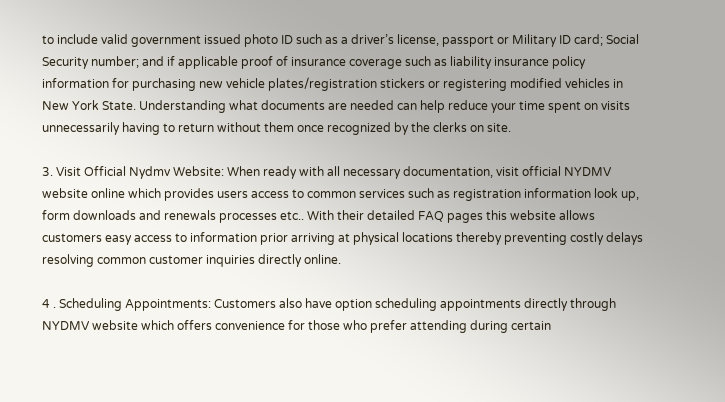to include valid government issued photo ID such as a driver’s license, passport or Military ID card; Social Security number; and if applicable proof of insurance coverage such as liability insurance policy information for purchasing new vehicle plates/registration stickers or registering modified vehicles in New York State. Understanding what documents are needed can help reduce your time spent on visits unnecessarily having to return without them once recognized by the clerks on site.

3. Visit Official Nydmv Website: When ready with all necessary documentation, visit official NYDMV website online which provides users access to common services such as registration information look up, form downloads and renewals processes etc.. With their detailed FAQ pages this website allows customers easy access to information prior arriving at physical locations thereby preventing costly delays resolving common customer inquiries directly online.

4 . Scheduling Appointments: Customers also have option scheduling appointments directly through NYDMV website which offers convenience for those who prefer attending during certain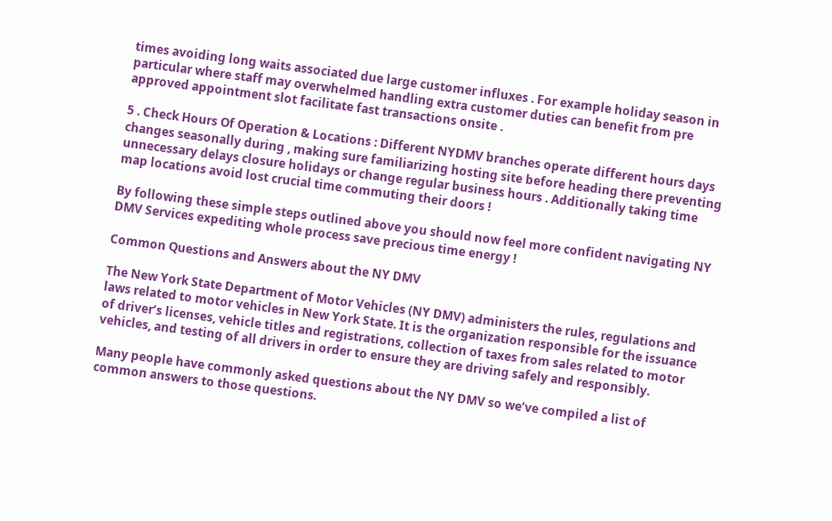times avoiding long waits associated due large customer influxes . For example holiday season in particular where staff may overwhelmed handling extra customer duties can benefit from pre approved appointment slot facilitate fast transactions onsite .

5 . Check Hours Of Operation & Locations : Different NYDMV branches operate different hours days changes seasonally during , making sure familiarizing hosting site before heading there preventing unnecessary delays closure holidays or change regular business hours . Additionally taking time map locations avoid lost crucial time commuting their doors !

By following these simple steps outlined above you should now feel more confident navigating NY DMV Services expediting whole process save precious time energy !

Common Questions and Answers about the NY DMV

The New York State Department of Motor Vehicles (NY DMV) administers the rules, regulations and laws related to motor vehicles in New York State. It is the organization responsible for the issuance of driver’s licenses, vehicle titles and registrations, collection of taxes from sales related to motor vehicles, and testing of all drivers in order to ensure they are driving safely and responsibly.

Many people have commonly asked questions about the NY DMV so we’ve compiled a list of common answers to those questions.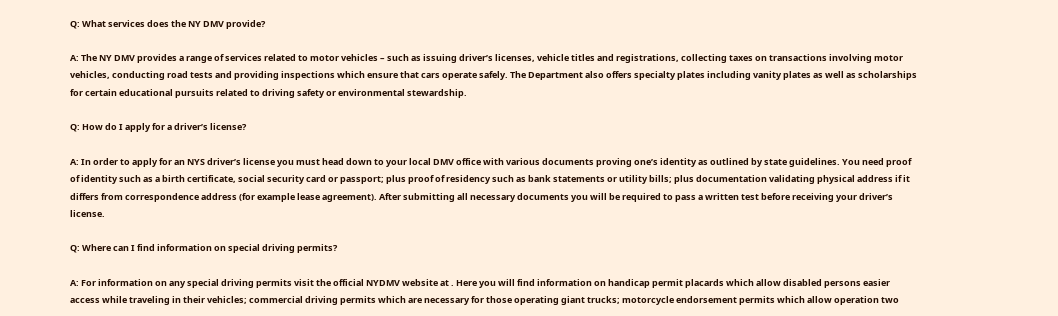Q: What services does the NY DMV provide?

A: The NY DMV provides a range of services related to motor vehicles – such as issuing driver’s licenses, vehicle titles and registrations, collecting taxes on transactions involving motor vehicles, conducting road tests and providing inspections which ensure that cars operate safely. The Department also offers specialty plates including vanity plates as well as scholarships for certain educational pursuits related to driving safety or environmental stewardship.

Q: How do I apply for a driver’s license?

A: In order to apply for an NYS driver’s license you must head down to your local DMV office with various documents proving one’s identity as outlined by state guidelines. You need proof of identity such as a birth certificate, social security card or passport; plus proof of residency such as bank statements or utility bills; plus documentation validating physical address if it differs from correspondence address (for example lease agreement). After submitting all necessary documents you will be required to pass a written test before receiving your driver’s license.

Q: Where can I find information on special driving permits?

A: For information on any special driving permits visit the official NYDMV website at . Here you will find information on handicap permit placards which allow disabled persons easier access while traveling in their vehicles; commercial driving permits which are necessary for those operating giant trucks; motorcycle endorsement permits which allow operation two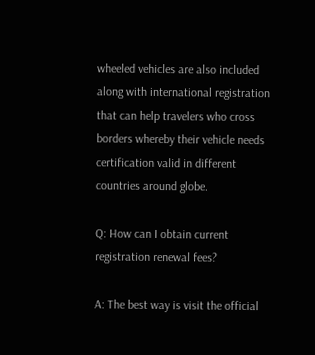wheeled vehicles are also included along with international registration that can help travelers who cross borders whereby their vehicle needs certification valid in different countries around globe.

Q: How can I obtain current registration renewal fees?

A: The best way is visit the official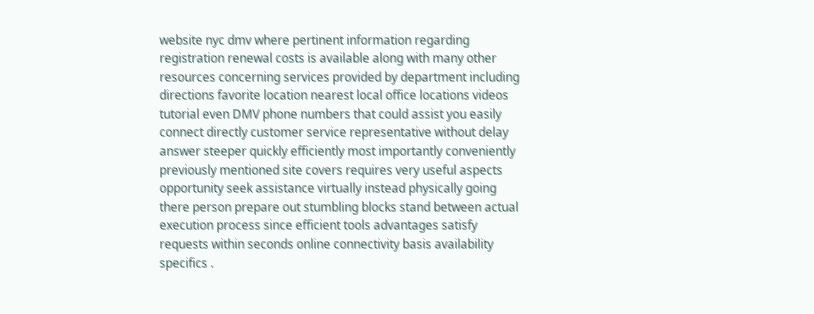website nyc dmv where pertinent information regarding registration renewal costs is available along with many other resources concerning services provided by department including directions favorite location nearest local office locations videos tutorial even DMV phone numbers that could assist you easily connect directly customer service representative without delay answer steeper quickly efficiently most importantly conveniently previously mentioned site covers requires very useful aspects opportunity seek assistance virtually instead physically going there person prepare out stumbling blocks stand between actual execution process since efficient tools advantages satisfy requests within seconds online connectivity basis availability specifics .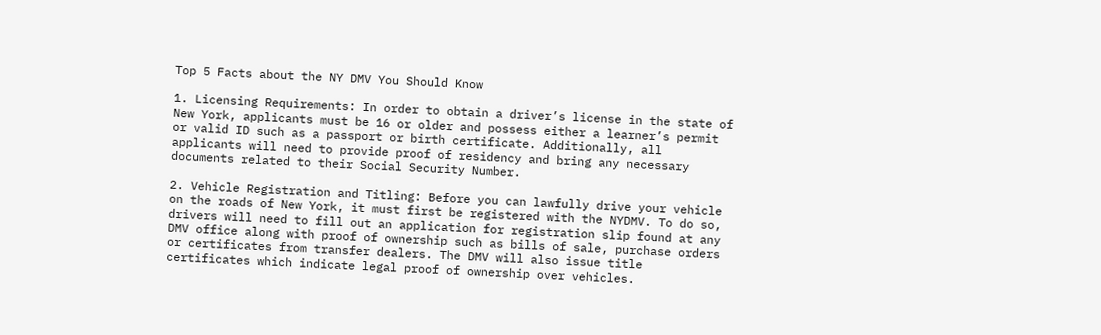Top 5 Facts about the NY DMV You Should Know

1. Licensing Requirements: In order to obtain a driver’s license in the state of New York, applicants must be 16 or older and possess either a learner’s permit or valid ID such as a passport or birth certificate. Additionally, all applicants will need to provide proof of residency and bring any necessary documents related to their Social Security Number.

2. Vehicle Registration and Titling: Before you can lawfully drive your vehicle on the roads of New York, it must first be registered with the NYDMV. To do so, drivers will need to fill out an application for registration slip found at any DMV office along with proof of ownership such as bills of sale, purchase orders or certificates from transfer dealers. The DMV will also issue title certificates which indicate legal proof of ownership over vehicles.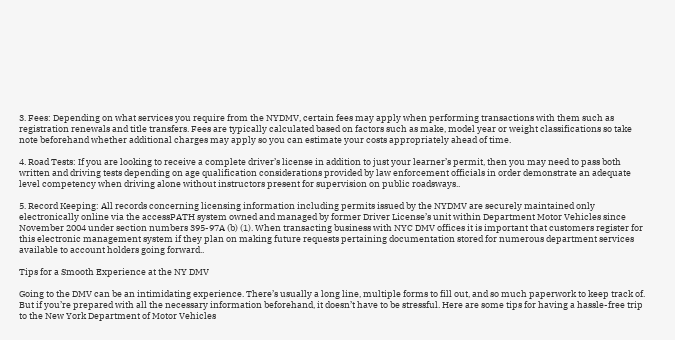3. Fees: Depending on what services you require from the NYDMV, certain fees may apply when performing transactions with them such as registration renewals and title transfers. Fees are typically calculated based on factors such as make, model year or weight classifications so take note beforehand whether additional charges may apply so you can estimate your costs appropriately ahead of time.

4. Road Tests: If you are looking to receive a complete driver’s license in addition to just your learner’s permit, then you may need to pass both written and driving tests depending on age qualification considerations provided by law enforcement officials in order demonstrate an adequate level competency when driving alone without instructors present for supervision on public roadsways..

5. Record Keeping: All records concerning licensing information including permits issued by the NYDMV are securely maintained only electronically online via the accessPATH system owned and managed by former Driver License’s unit within Department Motor Vehicles since November 2004 under section numbers 395-97A (b) (1). When transacting business with NYC DMV offices it is important that customers register for this electronic management system if they plan on making future requests pertaining documentation stored for numerous department services available to account holders going forward..

Tips for a Smooth Experience at the NY DMV

Going to the DMV can be an intimidating experience. There’s usually a long line, multiple forms to fill out, and so much paperwork to keep track of. But if you’re prepared with all the necessary information beforehand, it doesn’t have to be stressful. Here are some tips for having a hassle-free trip to the New York Department of Motor Vehicles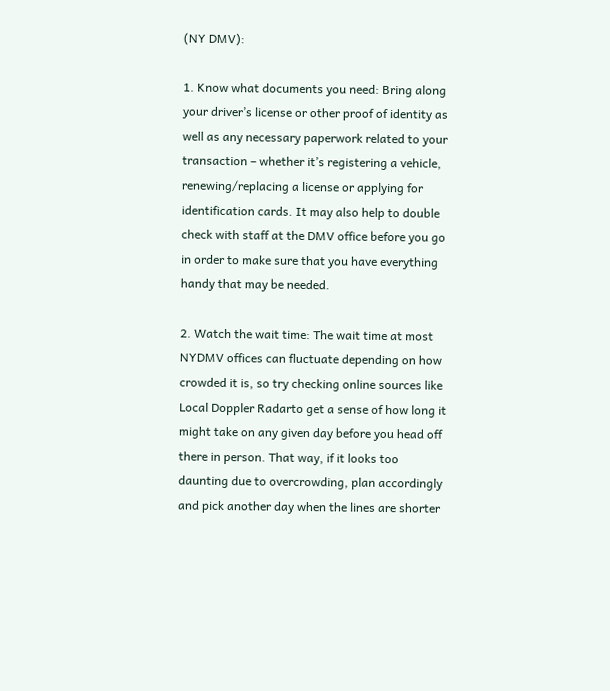(NY DMV):

1. Know what documents you need: Bring along your driver’s license or other proof of identity as well as any necessary paperwork related to your transaction – whether it’s registering a vehicle, renewing/replacing a license or applying for identification cards. It may also help to double check with staff at the DMV office before you go in order to make sure that you have everything handy that may be needed.

2. Watch the wait time: The wait time at most NYDMV offices can fluctuate depending on how crowded it is, so try checking online sources like Local Doppler Radarto get a sense of how long it might take on any given day before you head off there in person. That way, if it looks too daunting due to overcrowding, plan accordingly and pick another day when the lines are shorter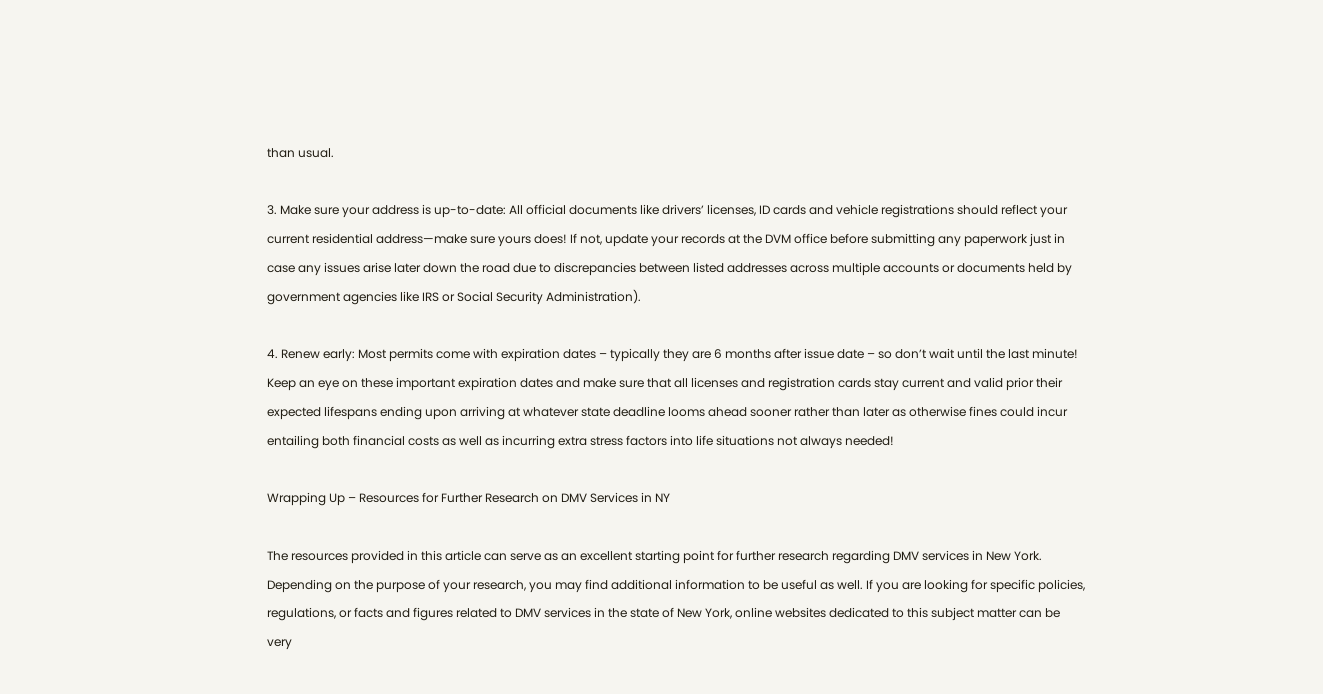than usual.

3. Make sure your address is up-to-date: All official documents like drivers’ licenses, ID cards and vehicle registrations should reflect your current residential address—make sure yours does! If not, update your records at the DVM office before submitting any paperwork just in case any issues arise later down the road due to discrepancies between listed addresses across multiple accounts or documents held by government agencies like IRS or Social Security Administration).

4. Renew early: Most permits come with expiration dates – typically they are 6 months after issue date – so don’t wait until the last minute! Keep an eye on these important expiration dates and make sure that all licenses and registration cards stay current and valid prior their expected lifespans ending upon arriving at whatever state deadline looms ahead sooner rather than later as otherwise fines could incur entailing both financial costs as well as incurring extra stress factors into life situations not always needed!

Wrapping Up – Resources for Further Research on DMV Services in NY

The resources provided in this article can serve as an excellent starting point for further research regarding DMV services in New York. Depending on the purpose of your research, you may find additional information to be useful as well. If you are looking for specific policies, regulations, or facts and figures related to DMV services in the state of New York, online websites dedicated to this subject matter can be very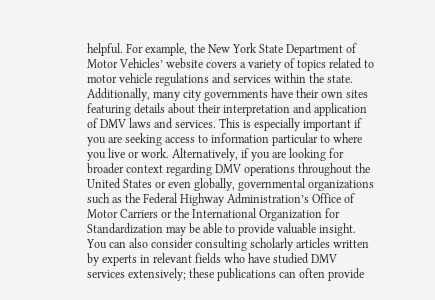helpful. For example, the New York State Department of Motor Vehicles’ website covers a variety of topics related to motor vehicle regulations and services within the state. Additionally, many city governments have their own sites featuring details about their interpretation and application of DMV laws and services. This is especially important if you are seeking access to information particular to where you live or work. Alternatively, if you are looking for broader context regarding DMV operations throughout the United States or even globally, governmental organizations such as the Federal Highway Administration’s Office of Motor Carriers or the International Organization for Standardization may be able to provide valuable insight. You can also consider consulting scholarly articles written by experts in relevant fields who have studied DMV services extensively; these publications can often provide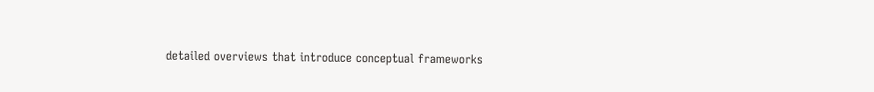detailed overviews that introduce conceptual frameworks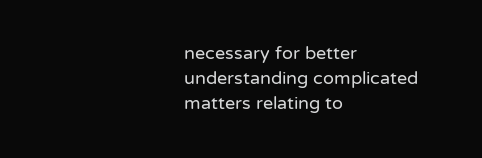necessary for better understanding complicated matters relating to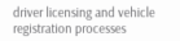driver licensing and vehicle registration processes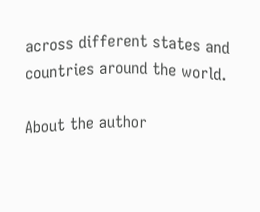across different states and countries around the world.

About the author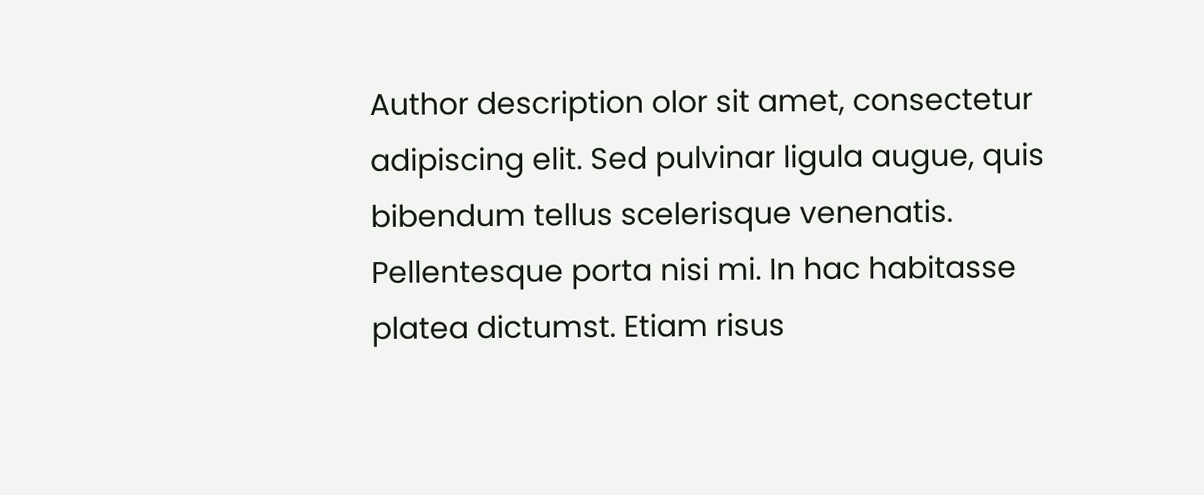Author description olor sit amet, consectetur adipiscing elit. Sed pulvinar ligula augue, quis bibendum tellus scelerisque venenatis. Pellentesque porta nisi mi. In hac habitasse platea dictumst. Etiam risus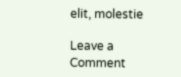elit, molestie

Leave a Comment